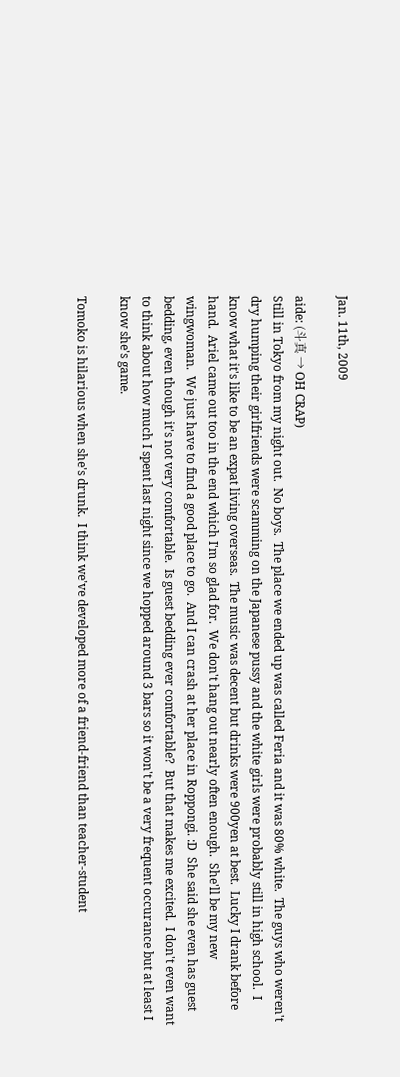Jan. 11th, 2009

aide: (斗真 → OH CRAP)
Still in Tokyo from my night out.  No boys.  The place we ended up was called Feria and it was 80% white.  The guys who weren't dry humping their girlfriends were scamming on the Japanese pussy and the white girls were probably still in high school.  I know what it's like to be an expat living overseas.  The music was decent but drinks were 900yen at best.  Lucky I drank before hand.  Ariel came out too in the end which I'm so glad for.  We don't hang out nearly often enough.  She'll be my new wingwoman.  We just have to find a good place to go.  And I can crash at her place in Roppongi. :D  She said she even has guest bedding, even though it's not very comfortable.  Is guest bedding ever comfortable?  But that makes me excited.  I don't even want to think about how much I spent last night since we hopped around 3 bars so it won't be a very frequent occurance but at least I know she's game.

Tomoko is hilarious when she's drunk.  I think we've developed more of a friend-friend than teacher-student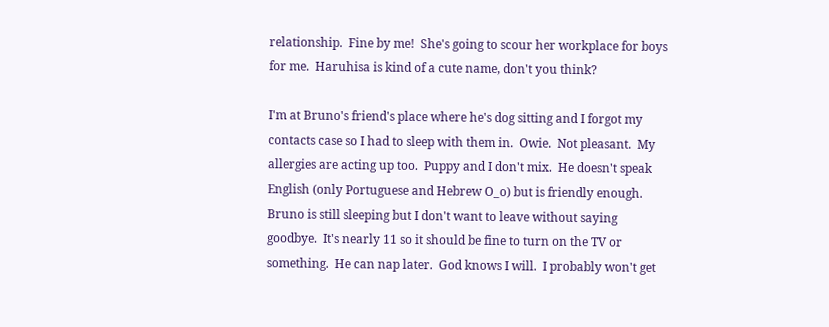relationship.  Fine by me!  She's going to scour her workplace for boys for me.  Haruhisa is kind of a cute name, don't you think?

I'm at Bruno's friend's place where he's dog sitting and I forgot my contacts case so I had to sleep with them in.  Owie.  Not pleasant.  My allergies are acting up too.  Puppy and I don't mix.  He doesn't speak English (only Portuguese and Hebrew O_o) but is friendly enough.  Bruno is still sleeping but I don't want to leave without saying goodbye.  It's nearly 11 so it should be fine to turn on the TV or something.  He can nap later.  God knows I will.  I probably won't get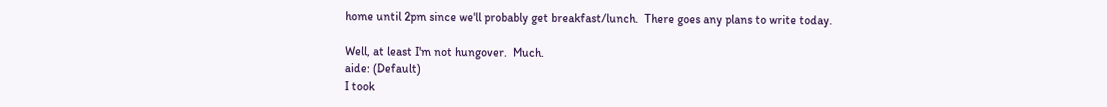home until 2pm since we'll probably get breakfast/lunch.  There goes any plans to write today.

Well, at least I'm not hungover.  Much.
aide: (Default)
I took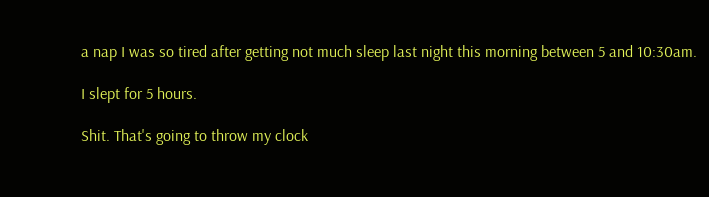a nap I was so tired after getting not much sleep last night this morning between 5 and 10:30am.

I slept for 5 hours.

Shit. That's going to throw my clock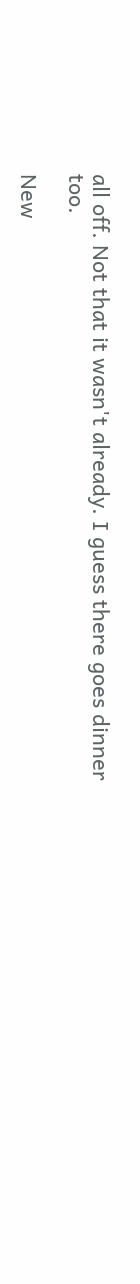all off. Not that it wasn't already. I guess there goes dinner too.

New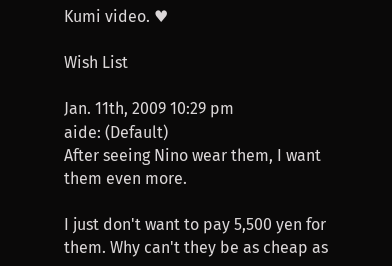Kumi video. ♥

Wish List

Jan. 11th, 2009 10:29 pm
aide: (Default)
After seeing Nino wear them, I want them even more.

I just don't want to pay 5,500 yen for them. Why can't they be as cheap as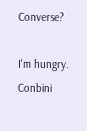Converse?

I'm hungry. Conbini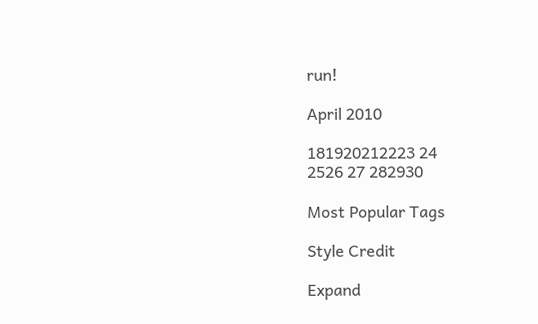run!

April 2010

181920212223 24
2526 27 282930

Most Popular Tags

Style Credit

Expand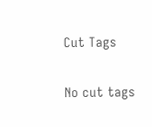Cut Tags

No cut tags